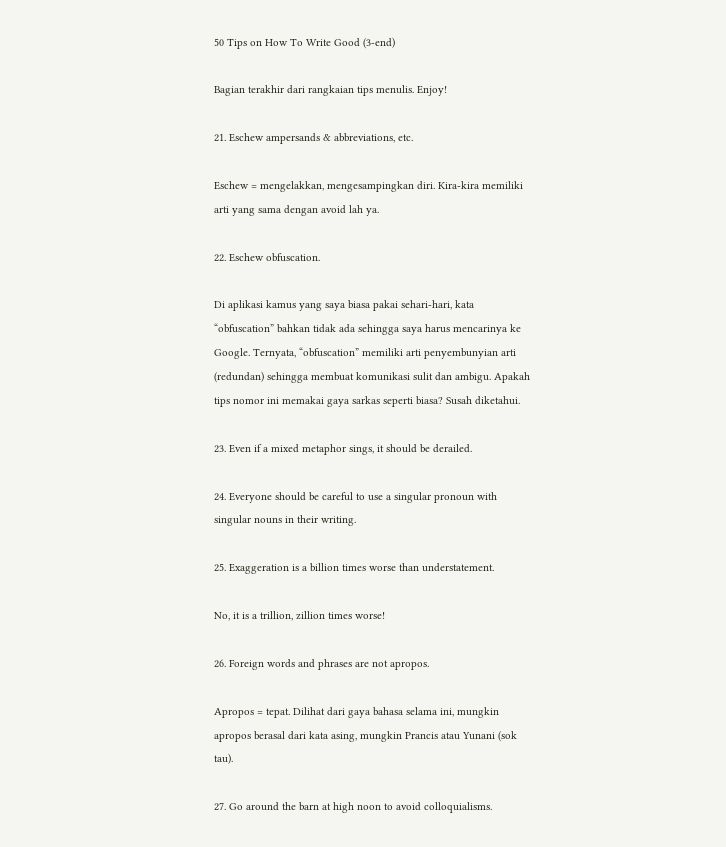50 Tips on How To Write Good (3-end)

Bagian terakhir dari rangkaian tips menulis. Enjoy!

21. Eschew ampersands & abbreviations, etc.

Eschew = mengelakkan, mengesampingkan diri. Kira-kira memiliki arti yang sama dengan avoid lah ya.

22. Eschew obfuscation.

Di aplikasi kamus yang saya biasa pakai sehari-hari, kata “obfuscation” bahkan tidak ada sehingga saya harus mencarinya ke Google. Ternyata, “obfuscation” memiliki arti penyembunyian arti (redundan) sehingga membuat komunikasi sulit dan ambigu. Apakah tips nomor ini memakai gaya sarkas seperti biasa? Susah diketahui.

23. Even if a mixed metaphor sings, it should be derailed.

24. Everyone should be careful to use a singular pronoun with singular nouns in their writing.

25. Exaggeration is a billion times worse than understatement.

No, it is a trillion, zillion times worse!

26. Foreign words and phrases are not apropos.

Apropos = tepat. Dilihat dari gaya bahasa selama ini, mungkin apropos berasal dari kata asing, mungkin Prancis atau Yunani (sok tau).

27. Go around the barn at high noon to avoid colloquialisms.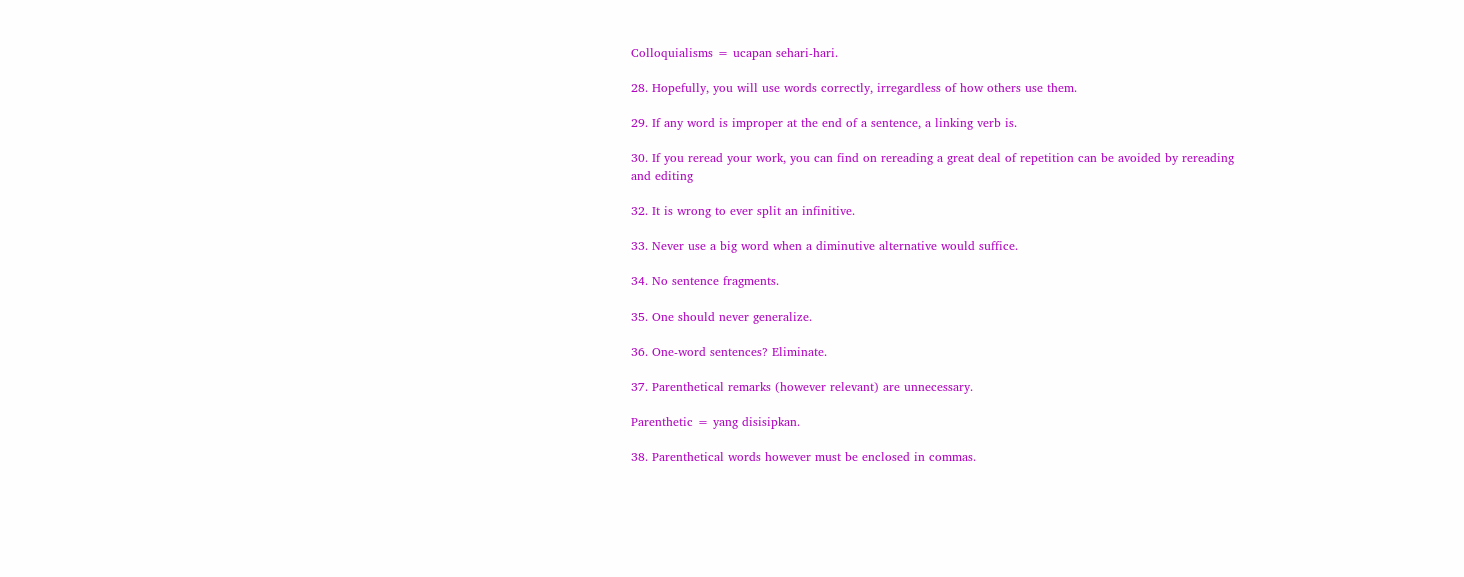Colloquialisms = ucapan sehari-hari.

28. Hopefully, you will use words correctly, irregardless of how others use them.

29. If any word is improper at the end of a sentence, a linking verb is.

30. If you reread your work, you can find on rereading a great deal of repetition can be avoided by rereading and editing

32. It is wrong to ever split an infinitive.

33. Never use a big word when a diminutive alternative would suffice.

34. No sentence fragments.

35. One should never generalize.

36. One-word sentences? Eliminate.

37. Parenthetical remarks (however relevant) are unnecessary.

Parenthetic = yang disisipkan.

38. Parenthetical words however must be enclosed in commas.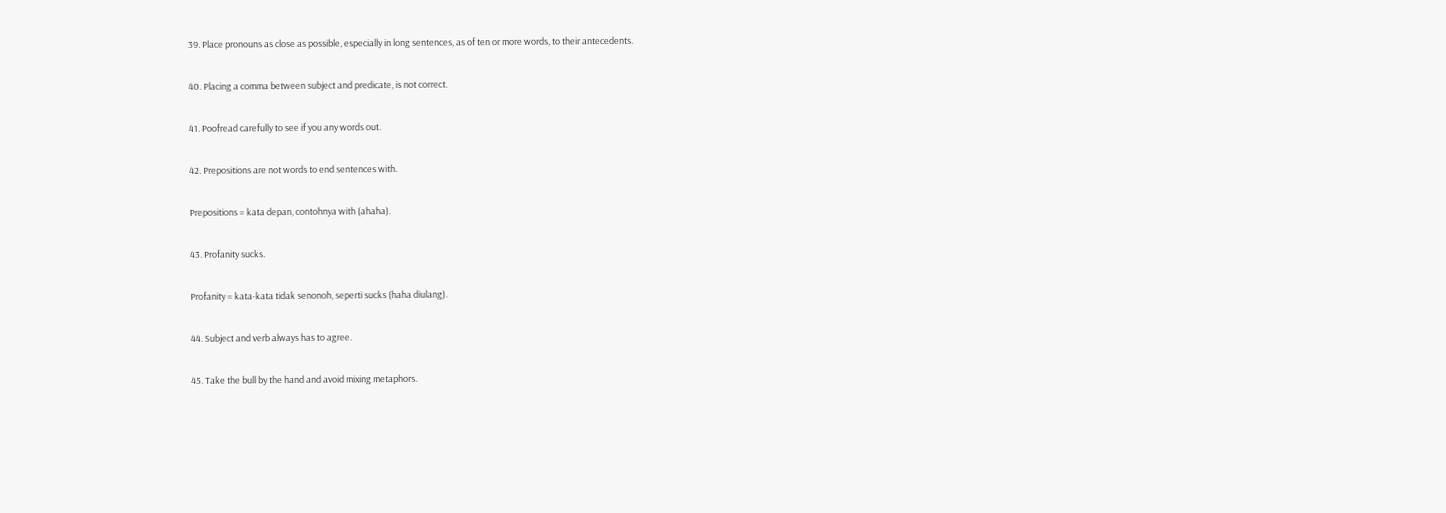39. Place pronouns as close as possible, especially in long sentences, as of ten or more words, to their antecedents.

40. Placing a comma between subject and predicate, is not correct.

41. Poofread carefully to see if you any words out.

42. Prepositions are not words to end sentences with.

Prepositions = kata depan, contohnya with (ahaha).

43. Profanity sucks.

Profanity = kata-kata tidak senonoh, seperti sucks (haha diulang).

44. Subject and verb always has to agree.

45. Take the bull by the hand and avoid mixing metaphors.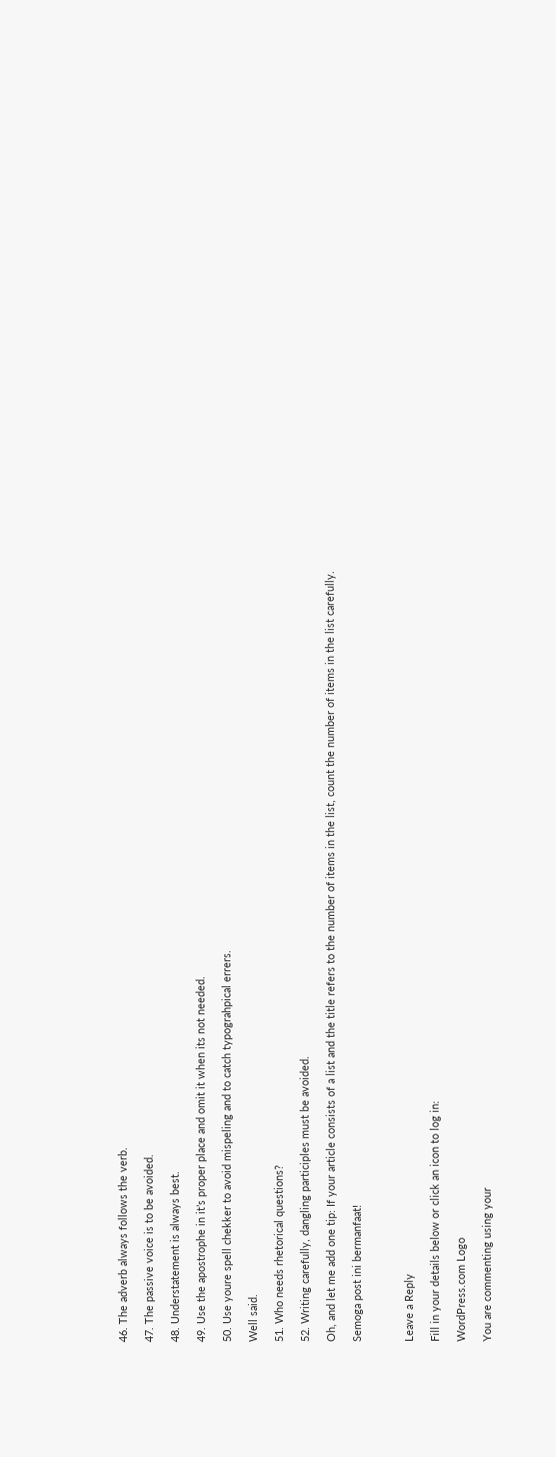46. The adverb always follows the verb.

47. The passive voice is to be avoided.

48. Understatement is always best.

49. Use the apostrophe in it’s proper place and omit it when its not needed.

50. Use youre spell chekker to avoid mispeling and to catch typograhpical errers.

Well said.

51. Who needs rhetorical questions?

52. Writing carefully, dangling participles must be avoided.

Oh, and let me add one tip: If your article consists of a list and the title refers to the number of items in the list, count the number of items in the list carefully.

Semoga post ini bermanfaat!



Leave a Reply

Fill in your details below or click an icon to log in:

WordPress.com Logo

You are commenting using your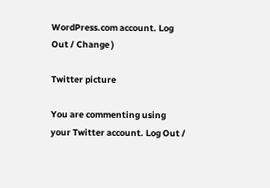WordPress.com account. Log Out / Change )

Twitter picture

You are commenting using your Twitter account. Log Out /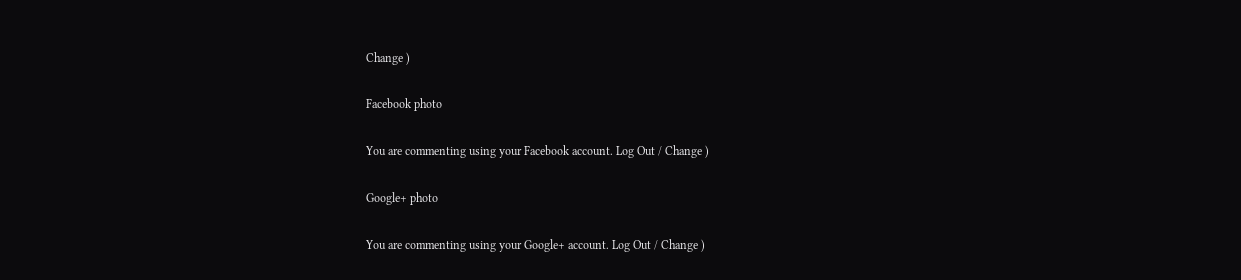Change )

Facebook photo

You are commenting using your Facebook account. Log Out / Change )

Google+ photo

You are commenting using your Google+ account. Log Out / Change )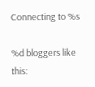Connecting to %s

%d bloggers like this: